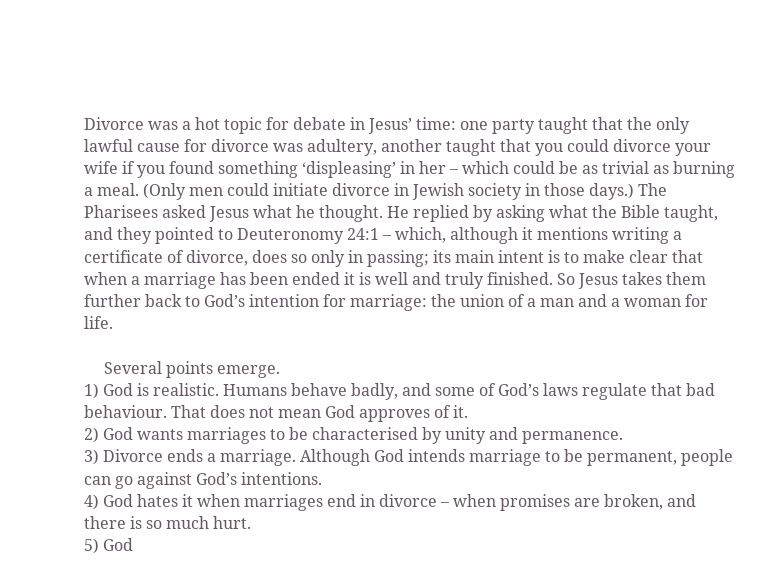Divorce was a hot topic for debate in Jesus’ time: one party taught that the only lawful cause for divorce was adultery, another taught that you could divorce your wife if you found something ‘displeasing’ in her – which could be as trivial as burning a meal. (Only men could initiate divorce in Jewish society in those days.) The Pharisees asked Jesus what he thought. He replied by asking what the Bible taught, and they pointed to Deuteronomy 24:1 – which, although it mentions writing a certificate of divorce, does so only in passing; its main intent is to make clear that when a marriage has been ended it is well and truly finished. So Jesus takes them further back to God’s intention for marriage: the union of a man and a woman for life.

     Several points emerge.
1) God is realistic. Humans behave badly, and some of God’s laws regulate that bad behaviour. That does not mean God approves of it.
2) God wants marriages to be characterised by unity and permanence.
3) Divorce ends a marriage. Although God intends marriage to be permanent, people can go against God’s intentions.
4) God hates it when marriages end in divorce – when promises are broken, and there is so much hurt.
5) God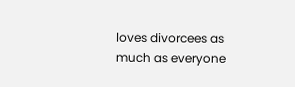loves divorcees as much as everyone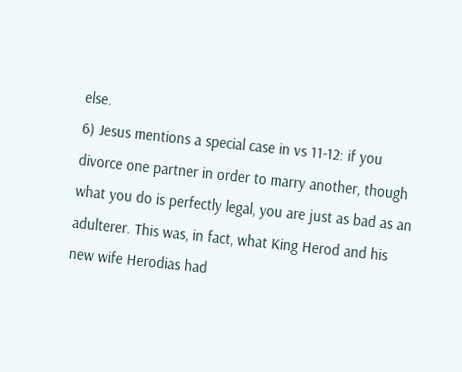else.
6) Jesus mentions a special case in vs 11-12: if you divorce one partner in order to marry another, though what you do is perfectly legal, you are just as bad as an adulterer. This was, in fact, what King Herod and his new wife Herodias had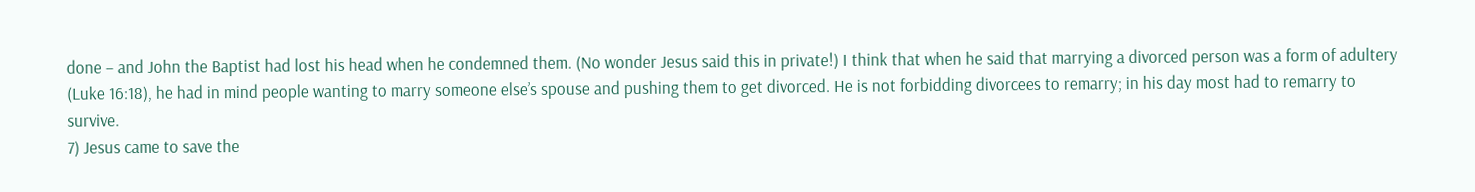done – and John the Baptist had lost his head when he condemned them. (No wonder Jesus said this in private!) I think that when he said that marrying a divorced person was a form of adultery (Luke 16:18), he had in mind people wanting to marry someone else’s spouse and pushing them to get divorced. He is not forbidding divorcees to remarry; in his day most had to remarry to survive.
7) Jesus came to save the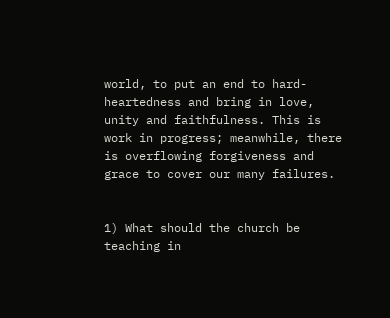world, to put an end to hard-heartedness and bring in love, unity and faithfulness. This is work in progress; meanwhile, there is overflowing forgiveness and grace to cover our many failures.


1) What should the church be teaching in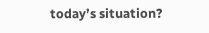today’s situation?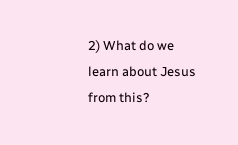2) What do we learn about Jesus from this?